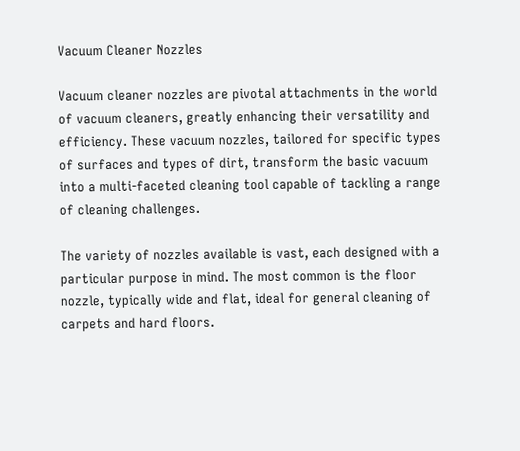Vacuum Cleaner Nozzles

Vacuum cleaner nozzles are pivotal attachments in the world of vacuum cleaners, greatly enhancing their versatility and efficiency. These vacuum nozzles, tailored for specific types of surfaces and types of dirt, transform the basic vacuum into a multi-faceted cleaning tool capable of tackling a range of cleaning challenges.

The variety of nozzles available is vast, each designed with a particular purpose in mind. The most common is the floor nozzle, typically wide and flat, ideal for general cleaning of carpets and hard floors.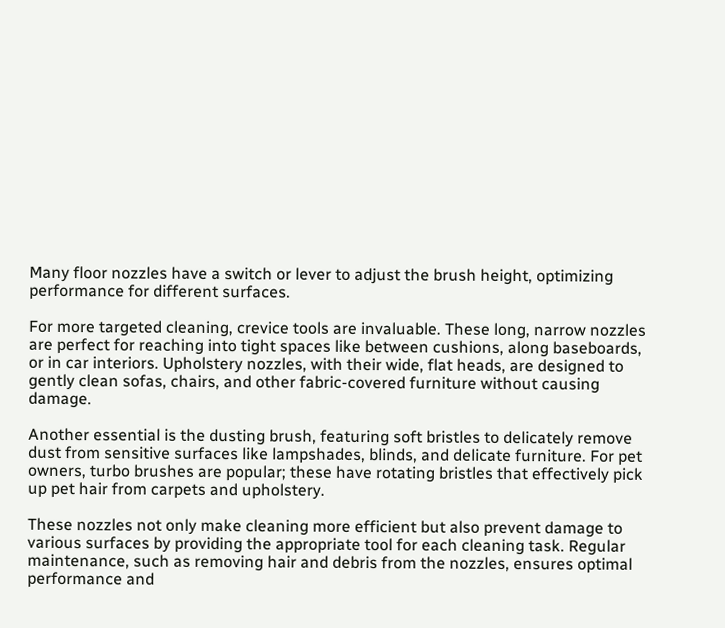Many floor nozzles have a switch or lever to adjust the brush height, optimizing performance for different surfaces.

For more targeted cleaning, crevice tools are invaluable. These long, narrow nozzles are perfect for reaching into tight spaces like between cushions, along baseboards, or in car interiors. Upholstery nozzles, with their wide, flat heads, are designed to gently clean sofas, chairs, and other fabric-covered furniture without causing damage.

Another essential is the dusting brush, featuring soft bristles to delicately remove dust from sensitive surfaces like lampshades, blinds, and delicate furniture. For pet owners, turbo brushes are popular; these have rotating bristles that effectively pick up pet hair from carpets and upholstery.

These nozzles not only make cleaning more efficient but also prevent damage to various surfaces by providing the appropriate tool for each cleaning task. Regular maintenance, such as removing hair and debris from the nozzles, ensures optimal performance and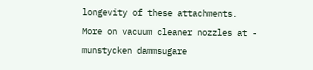longevity of these attachments.
More on vacuum cleaner nozzles at - munstycken dammsugare